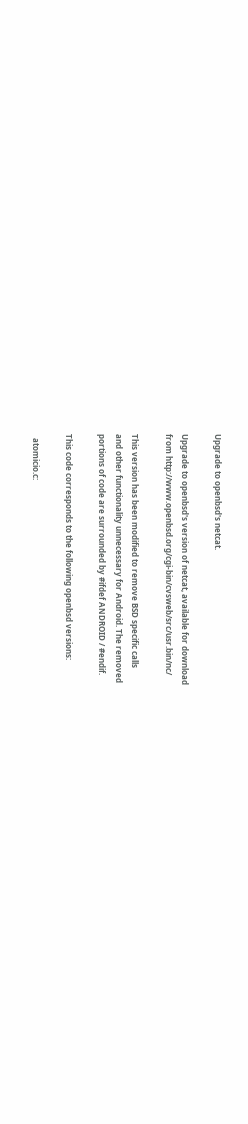Upgrade to openbsd's netcat.

Upgrade to openbsd's version of netcat, available for download
from http://www.openbsd.org/cgi-bin/cvsweb/src/usr.bin/nc/

This version has been modified to remove BSD specific calls
and other functionality unnecessary for Android. The removed
portions of code are surrounded by #ifdef ANDROID / #endif.

This code corresponds to the following openbsd versions:

  atomicio.c: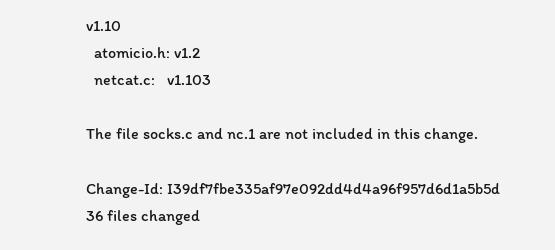v1.10
  atomicio.h: v1.2
  netcat.c:   v1.103

The file socks.c and nc.1 are not included in this change.

Change-Id: I39df7fbe335af97e092dd4d4a96f957d6d1a5b5d
36 files changed